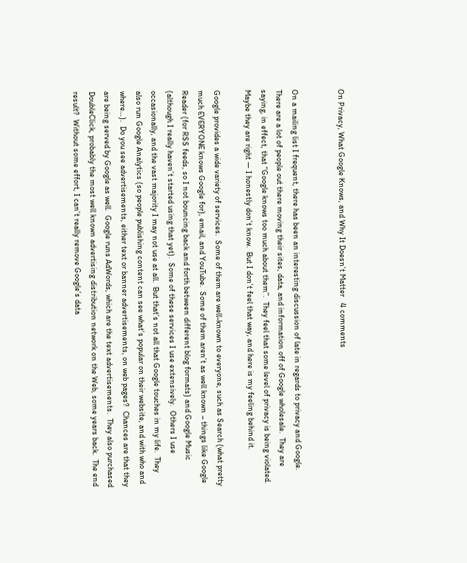On Privacy, What Google Knows, and Why It Doesn’t Matter   4 comments


On a mailing list I frequent, there has been an interesting discussion of late in regards to privacy and Google.  There are a lot of people out there moving their sites, data, and information off of Google wholesale.  They are saying, in effect, that “Google knows too much about them”.  They feel that some level of privacy is being violated.  Maybe they are right — I honestly don’t know.  But I don’t feel that way, and here is my feeling behind it.

Google provides a wide variety of services.  Some of them are well-known to everyone, such as Search (what pretty much EVERYONE knows Google for), email, and YouTube.  Some of them aren’t as well known – things like Google Reader (for RSS feeds, so I not bouncing back and forth between different blog formats) and Google Music (although I really haven’t started using that yet).  Some of these services I use extensively.  Others I use occasionally, and the vast majority I may not use at all.  But that’s not all that Google touches in my life.  They also run Google Analytics (so people publishing content can see what’s popular on their website, and with who and where…).  Do you see advertisements, either text or banner advertisements, on web pages?  Chances are that they are being served by Google as well.  Google runs AdWords, which are the text advertisements.  They also purchased DoubleClick, probably the most well known advertising distribution network on the Web, some years back.  The end result?  Without some effort, I can’t really remove Google’s data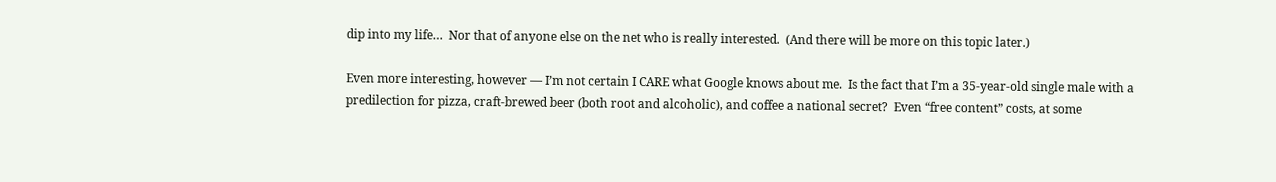dip into my life…  Nor that of anyone else on the net who is really interested.  (And there will be more on this topic later.)

Even more interesting, however — I’m not certain I CARE what Google knows about me.  Is the fact that I’m a 35-year-old single male with a predilection for pizza, craft-brewed beer (both root and alcoholic), and coffee a national secret?  Even “free content” costs, at some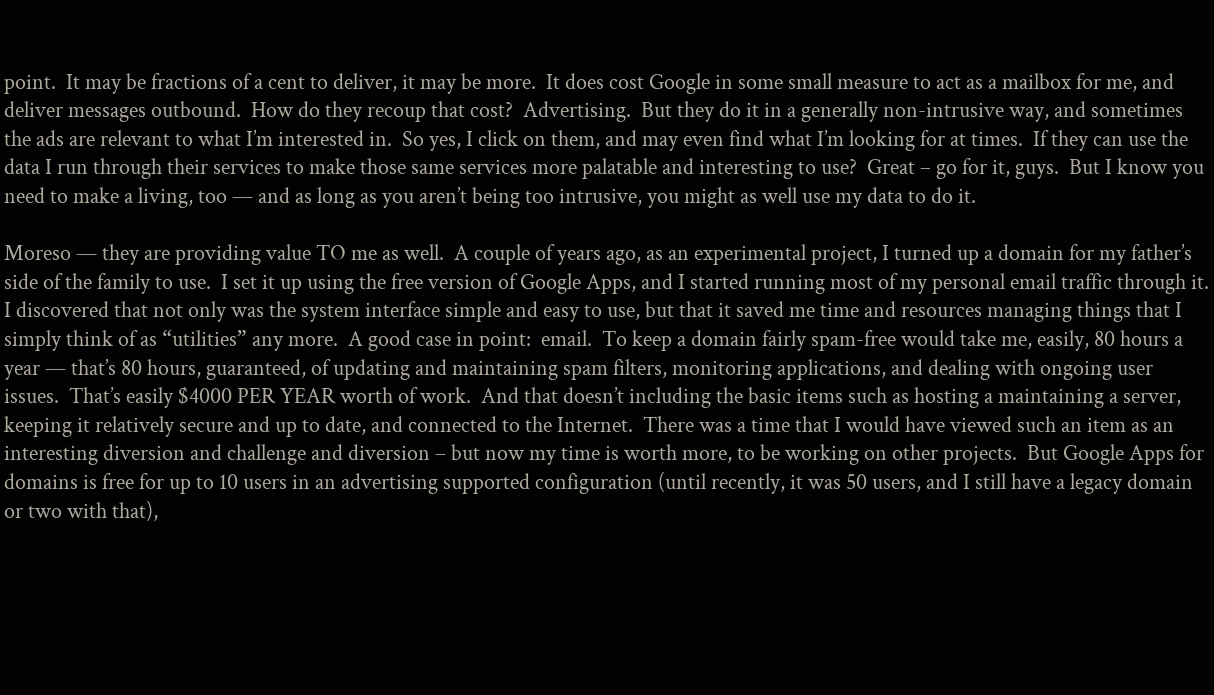point.  It may be fractions of a cent to deliver, it may be more.  It does cost Google in some small measure to act as a mailbox for me, and deliver messages outbound.  How do they recoup that cost?  Advertising.  But they do it in a generally non-intrusive way, and sometimes the ads are relevant to what I’m interested in.  So yes, I click on them, and may even find what I’m looking for at times.  If they can use the data I run through their services to make those same services more palatable and interesting to use?  Great – go for it, guys.  But I know you need to make a living, too — and as long as you aren’t being too intrusive, you might as well use my data to do it.

Moreso — they are providing value TO me as well.  A couple of years ago, as an experimental project, I turned up a domain for my father’s side of the family to use.  I set it up using the free version of Google Apps, and I started running most of my personal email traffic through it.  I discovered that not only was the system interface simple and easy to use, but that it saved me time and resources managing things that I simply think of as “utilities” any more.  A good case in point:  email.  To keep a domain fairly spam-free would take me, easily, 80 hours a year — that’s 80 hours, guaranteed, of updating and maintaining spam filters, monitoring applications, and dealing with ongoing user issues.  That’s easily $4000 PER YEAR worth of work.  And that doesn’t including the basic items such as hosting a maintaining a server, keeping it relatively secure and up to date, and connected to the Internet.  There was a time that I would have viewed such an item as an interesting diversion and challenge and diversion – but now my time is worth more, to be working on other projects.  But Google Apps for domains is free for up to 10 users in an advertising supported configuration (until recently, it was 50 users, and I still have a legacy domain or two with that),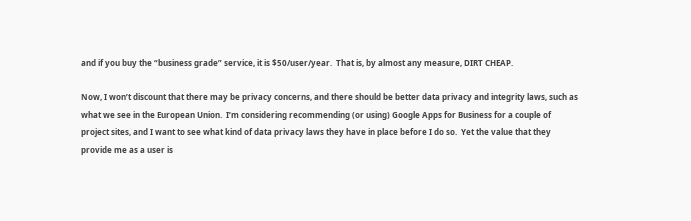and if you buy the “business grade” service, it is $50/user/year.  That is, by almost any measure, DIRT CHEAP.

Now, I won’t discount that there may be privacy concerns, and there should be better data privacy and integrity laws, such as what we see in the European Union.  I’m considering recommending (or using) Google Apps for Business for a couple of project sites, and I want to see what kind of data privacy laws they have in place before I do so.  Yet the value that they provide me as a user is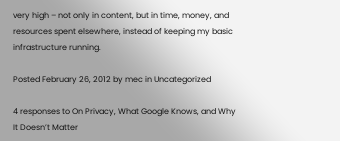very high – not only in content, but in time, money, and resources spent elsewhere, instead of keeping my basic infrastructure running.

Posted February 26, 2012 by mec in Uncategorized

4 responses to On Privacy, What Google Knows, and Why It Doesn’t Matter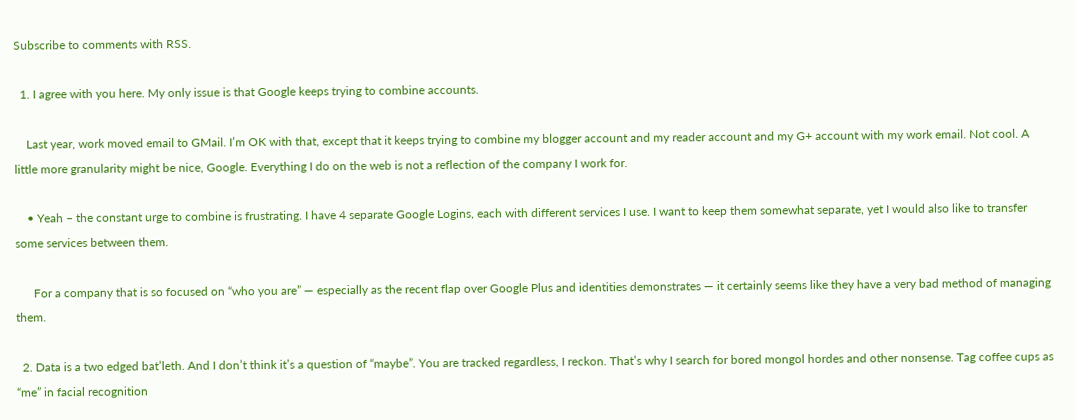Subscribe to comments with RSS.

  1. I agree with you here. My only issue is that Google keeps trying to combine accounts.

    Last year, work moved email to GMail. I’m OK with that, except that it keeps trying to combine my blogger account and my reader account and my G+ account with my work email. Not cool. A little more granularity might be nice, Google. Everything I do on the web is not a reflection of the company I work for.

    • Yeah – the constant urge to combine is frustrating. I have 4 separate Google Logins, each with different services I use. I want to keep them somewhat separate, yet I would also like to transfer some services between them.

      For a company that is so focused on “who you are” — especially as the recent flap over Google Plus and identities demonstrates — it certainly seems like they have a very bad method of managing them.

  2. Data is a two edged bat’leth. And I don’t think it’s a question of “maybe”. You are tracked regardless, I reckon. That’s why I search for bored mongol hordes and other nonsense. Tag coffee cups as “me” in facial recognition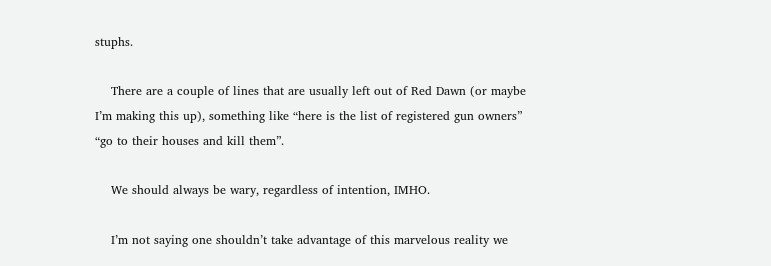stuphs.

    There are a couple of lines that are usually left out of Red Dawn (or maybe I’m making this up), something like “here is the list of registered gun owners” “go to their houses and kill them”.

    We should always be wary, regardless of intention, IMHO.

    I’m not saying one shouldn’t take advantage of this marvelous reality we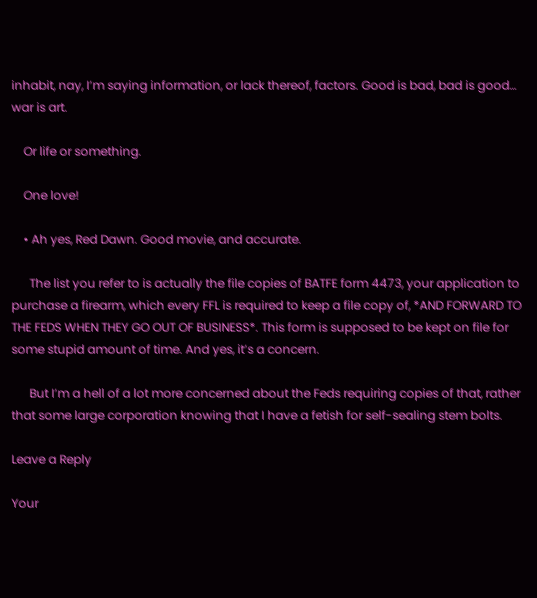inhabit, nay, I’m saying information, or lack thereof, factors. Good is bad, bad is good… war is art.

    Or life or something.

    One love!

    • Ah yes, Red Dawn. Good movie, and accurate.

      The list you refer to is actually the file copies of BATFE form 4473, your application to purchase a firearm, which every FFL is required to keep a file copy of, *AND FORWARD TO THE FEDS WHEN THEY GO OUT OF BUSINESS*. This form is supposed to be kept on file for some stupid amount of time. And yes, it’s a concern.

      But I’m a hell of a lot more concerned about the Feds requiring copies of that, rather that some large corporation knowing that I have a fetish for self-sealing stem bolts.

Leave a Reply

Your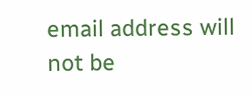email address will not be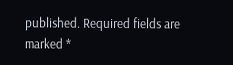published. Required fields are marked *